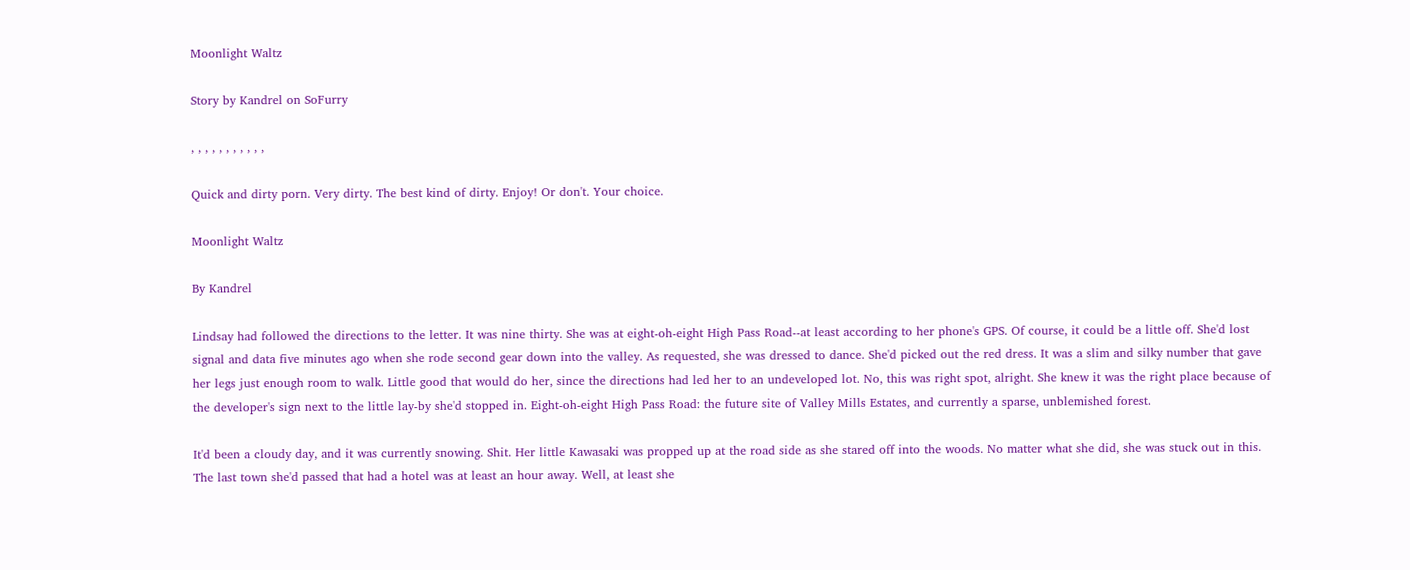Moonlight Waltz

Story by Kandrel on SoFurry

, , , , , , , , , , ,

Quick and dirty porn. Very dirty. The best kind of dirty. Enjoy! Or don't. Your choice.

Moonlight Waltz

By Kandrel

Lindsay had followed the directions to the letter. It was nine thirty. She was at eight-oh-eight High Pass Road--at least according to her phone's GPS. Of course, it could be a little off. She'd lost signal and data five minutes ago when she rode second gear down into the valley. As requested, she was dressed to dance. She'd picked out the red dress. It was a slim and silky number that gave her legs just enough room to walk. Little good that would do her, since the directions had led her to an undeveloped lot. No, this was right spot, alright. She knew it was the right place because of the developer's sign next to the little lay-by she'd stopped in. Eight-oh-eight High Pass Road: the future site of Valley Mills Estates, and currently a sparse, unblemished forest.

It'd been a cloudy day, and it was currently snowing. Shit. Her little Kawasaki was propped up at the road side as she stared off into the woods. No matter what she did, she was stuck out in this. The last town she'd passed that had a hotel was at least an hour away. Well, at least she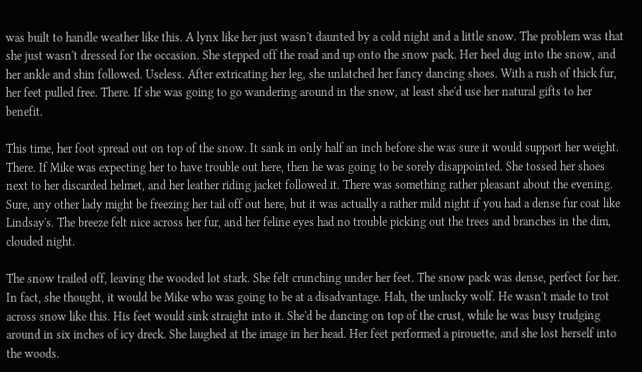was built to handle weather like this. A lynx like her just wasn't daunted by a cold night and a little snow. The problem was that she just wasn't dressed for the occasion. She stepped off the road and up onto the snow pack. Her heel dug into the snow, and her ankle and shin followed. Useless. After extricating her leg, she unlatched her fancy dancing shoes. With a rush of thick fur, her feet pulled free. There. If she was going to go wandering around in the snow, at least she'd use her natural gifts to her benefit.

This time, her foot spread out on top of the snow. It sank in only half an inch before she was sure it would support her weight. There. If Mike was expecting her to have trouble out here, then he was going to be sorely disappointed. She tossed her shoes next to her discarded helmet, and her leather riding jacket followed it. There was something rather pleasant about the evening. Sure, any other lady might be freezing her tail off out here, but it was actually a rather mild night if you had a dense fur coat like Lindsay's. The breeze felt nice across her fur, and her feline eyes had no trouble picking out the trees and branches in the dim, clouded night.

The snow trailed off, leaving the wooded lot stark. She felt crunching under her feet. The snow pack was dense, perfect for her. In fact, she thought, it would be Mike who was going to be at a disadvantage. Hah, the unlucky wolf. He wasn't made to trot across snow like this. His feet would sink straight into it. She'd be dancing on top of the crust, while he was busy trudging around in six inches of icy dreck. She laughed at the image in her head. Her feet performed a pirouette, and she lost herself into the woods.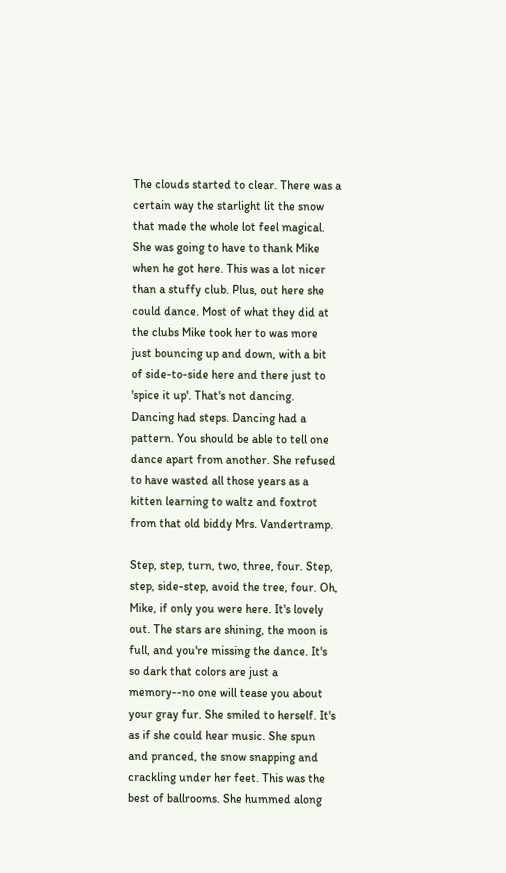The clouds started to clear. There was a certain way the starlight lit the snow that made the whole lot feel magical. She was going to have to thank Mike when he got here. This was a lot nicer than a stuffy club. Plus, out here she could dance. Most of what they did at the clubs Mike took her to was more just bouncing up and down, with a bit of side-to-side here and there just to 'spice it up'. That's not dancing. Dancing had steps. Dancing had a pattern. You should be able to tell one dance apart from another. She refused to have wasted all those years as a kitten learning to waltz and foxtrot from that old biddy Mrs. Vandertramp.

Step, step, turn, two, three, four. Step, step, side-step, avoid the tree, four. Oh, Mike, if only you were here. It's lovely out. The stars are shining, the moon is full, and you're missing the dance. It's so dark that colors are just a memory--no one will tease you about your gray fur. She smiled to herself. It's as if she could hear music. She spun and pranced, the snow snapping and crackling under her feet. This was the best of ballrooms. She hummed along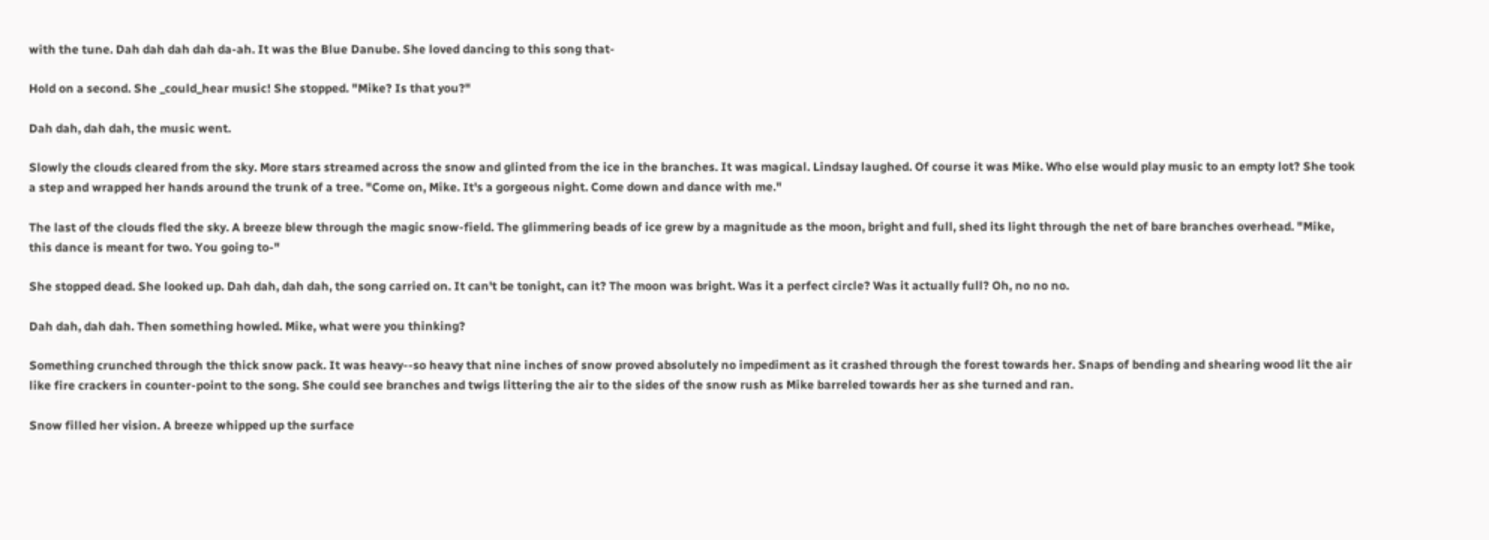with the tune. Dah dah dah dah da-ah. It was the Blue Danube. She loved dancing to this song that-

Hold on a second. She _could_hear music! She stopped. "Mike? Is that you?"

Dah dah, dah dah, the music went.

Slowly the clouds cleared from the sky. More stars streamed across the snow and glinted from the ice in the branches. It was magical. Lindsay laughed. Of course it was Mike. Who else would play music to an empty lot? She took a step and wrapped her hands around the trunk of a tree. "Come on, Mike. It's a gorgeous night. Come down and dance with me."

The last of the clouds fled the sky. A breeze blew through the magic snow-field. The glimmering beads of ice grew by a magnitude as the moon, bright and full, shed its light through the net of bare branches overhead. "Mike, this dance is meant for two. You going to-"

She stopped dead. She looked up. Dah dah, dah dah, the song carried on. It can't be tonight, can it? The moon was bright. Was it a perfect circle? Was it actually full? Oh, no no no.

Dah dah, dah dah. Then something howled. Mike, what were you thinking?

Something crunched through the thick snow pack. It was heavy--so heavy that nine inches of snow proved absolutely no impediment as it crashed through the forest towards her. Snaps of bending and shearing wood lit the air like fire crackers in counter-point to the song. She could see branches and twigs littering the air to the sides of the snow rush as Mike barreled towards her as she turned and ran.

Snow filled her vision. A breeze whipped up the surface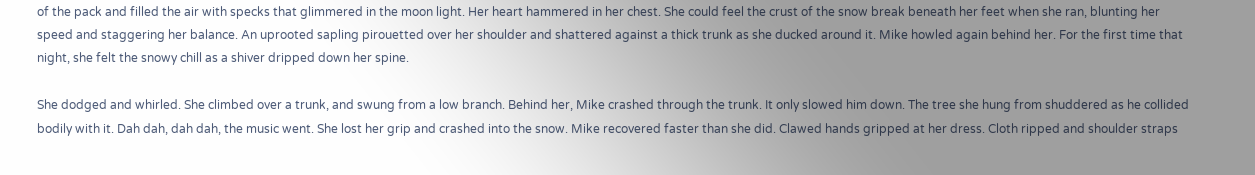of the pack and filled the air with specks that glimmered in the moon light. Her heart hammered in her chest. She could feel the crust of the snow break beneath her feet when she ran, blunting her speed and staggering her balance. An uprooted sapling pirouetted over her shoulder and shattered against a thick trunk as she ducked around it. Mike howled again behind her. For the first time that night, she felt the snowy chill as a shiver dripped down her spine.

She dodged and whirled. She climbed over a trunk, and swung from a low branch. Behind her, Mike crashed through the trunk. It only slowed him down. The tree she hung from shuddered as he collided bodily with it. Dah dah, dah dah, the music went. She lost her grip and crashed into the snow. Mike recovered faster than she did. Clawed hands gripped at her dress. Cloth ripped and shoulder straps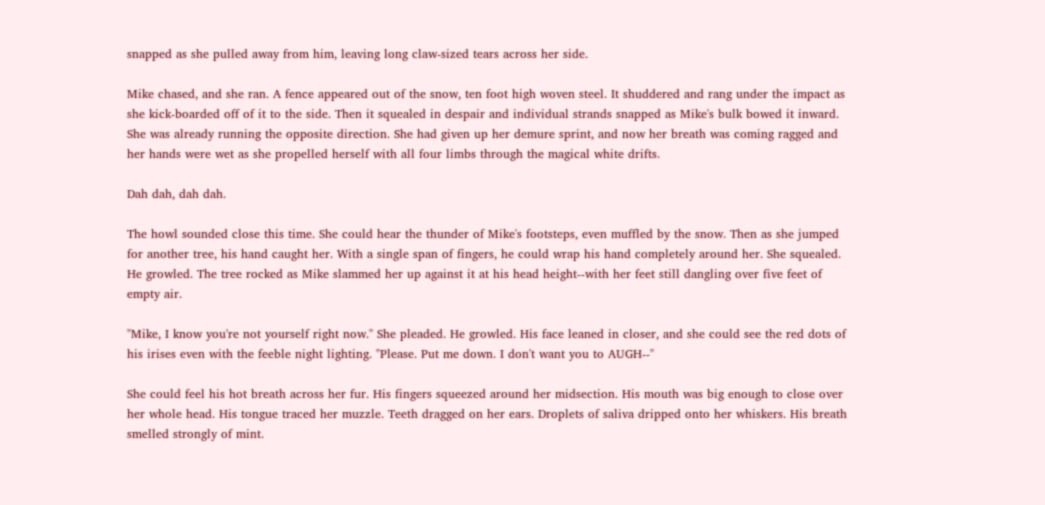snapped as she pulled away from him, leaving long claw-sized tears across her side.

Mike chased, and she ran. A fence appeared out of the snow, ten foot high woven steel. It shuddered and rang under the impact as she kick-boarded off of it to the side. Then it squealed in despair and individual strands snapped as Mike's bulk bowed it inward. She was already running the opposite direction. She had given up her demure sprint, and now her breath was coming ragged and her hands were wet as she propelled herself with all four limbs through the magical white drifts.

Dah dah, dah dah.

The howl sounded close this time. She could hear the thunder of Mike's footsteps, even muffled by the snow. Then as she jumped for another tree, his hand caught her. With a single span of fingers, he could wrap his hand completely around her. She squealed. He growled. The tree rocked as Mike slammed her up against it at his head height--with her feet still dangling over five feet of empty air.

"Mike, I know you're not yourself right now." She pleaded. He growled. His face leaned in closer, and she could see the red dots of his irises even with the feeble night lighting. "Please. Put me down. I don't want you to AUGH--"

She could feel his hot breath across her fur. His fingers squeezed around her midsection. His mouth was big enough to close over her whole head. His tongue traced her muzzle. Teeth dragged on her ears. Droplets of saliva dripped onto her whiskers. His breath smelled strongly of mint.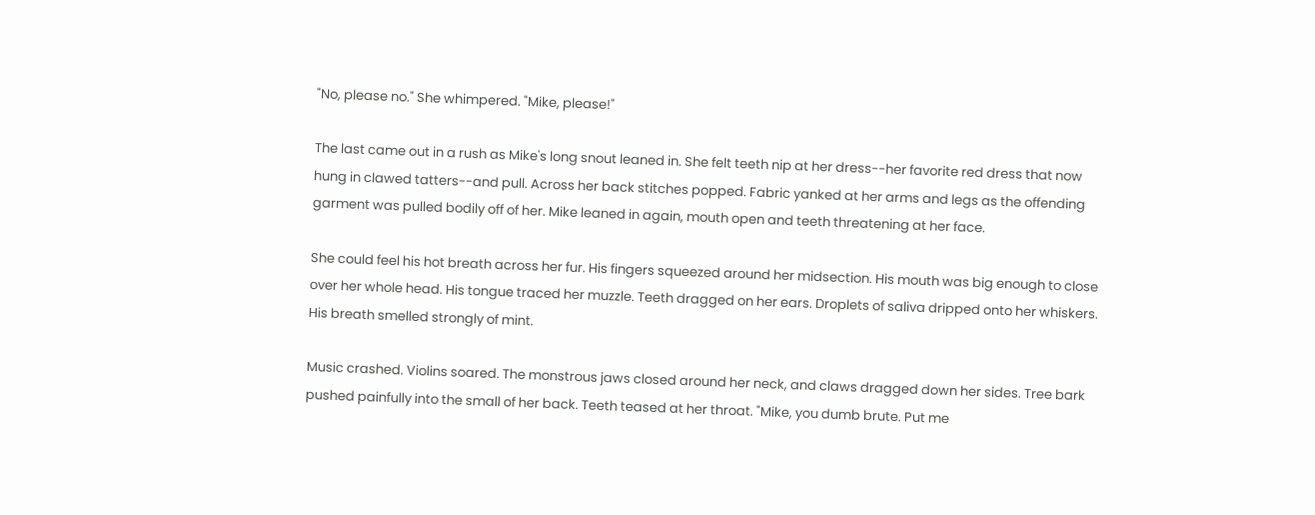"No, please no." She whimpered. "Mike, please!"

The last came out in a rush as Mike's long snout leaned in. She felt teeth nip at her dress--her favorite red dress that now hung in clawed tatters--and pull. Across her back stitches popped. Fabric yanked at her arms and legs as the offending garment was pulled bodily off of her. Mike leaned in again, mouth open and teeth threatening at her face.

She could feel his hot breath across her fur. His fingers squeezed around her midsection. His mouth was big enough to close over her whole head. His tongue traced her muzzle. Teeth dragged on her ears. Droplets of saliva dripped onto her whiskers. His breath smelled strongly of mint.

Music crashed. Violins soared. The monstrous jaws closed around her neck, and claws dragged down her sides. Tree bark pushed painfully into the small of her back. Teeth teased at her throat. "Mike, you dumb brute. Put me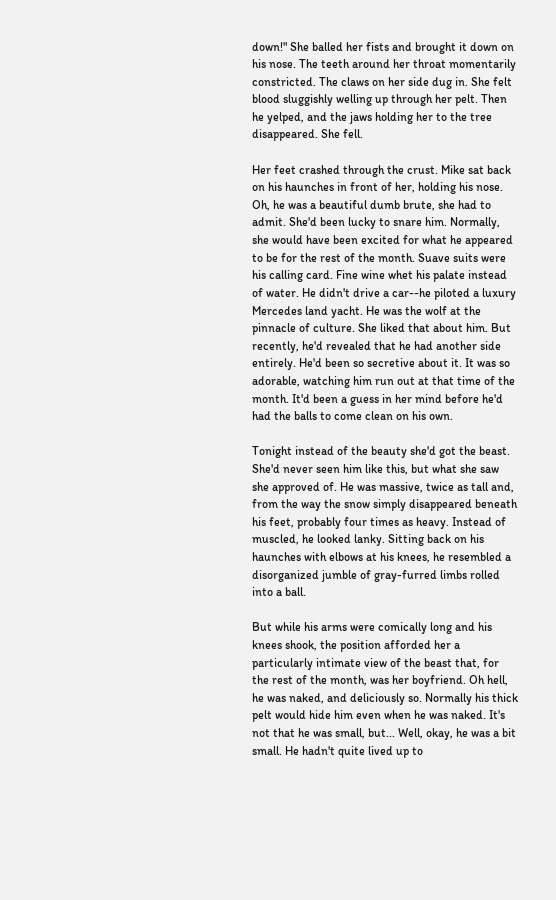down!" She balled her fists and brought it down on his nose. The teeth around her throat momentarily constricted. The claws on her side dug in. She felt blood sluggishly welling up through her pelt. Then he yelped, and the jaws holding her to the tree disappeared. She fell.

Her feet crashed through the crust. Mike sat back on his haunches in front of her, holding his nose. Oh, he was a beautiful dumb brute, she had to admit. She'd been lucky to snare him. Normally, she would have been excited for what he appeared to be for the rest of the month. Suave suits were his calling card. Fine wine whet his palate instead of water. He didn't drive a car--he piloted a luxury Mercedes land yacht. He was the wolf at the pinnacle of culture. She liked that about him. But recently, he'd revealed that he had another side entirely. He'd been so secretive about it. It was so adorable, watching him run out at that time of the month. It'd been a guess in her mind before he'd had the balls to come clean on his own.

Tonight instead of the beauty she'd got the beast. She'd never seen him like this, but what she saw she approved of. He was massive, twice as tall and, from the way the snow simply disappeared beneath his feet, probably four times as heavy. Instead of muscled, he looked lanky. Sitting back on his haunches with elbows at his knees, he resembled a disorganized jumble of gray-furred limbs rolled into a ball.

But while his arms were comically long and his knees shook, the position afforded her a particularly intimate view of the beast that, for the rest of the month, was her boyfriend. Oh hell, he was naked, and deliciously so. Normally his thick pelt would hide him even when he was naked. It's not that he was small, but... Well, okay, he was a bit small. He hadn't quite lived up to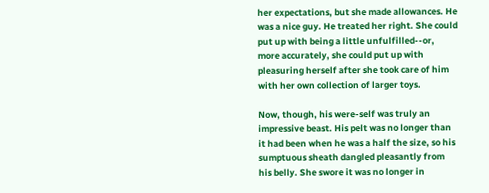her expectations, but she made allowances. He was a nice guy. He treated her right. She could put up with being a little unfulfilled--or, more accurately, she could put up with pleasuring herself after she took care of him with her own collection of larger toys.

Now, though, his were-self was truly an impressive beast. His pelt was no longer than it had been when he was a half the size, so his sumptuous sheath dangled pleasantly from his belly. She swore it was no longer in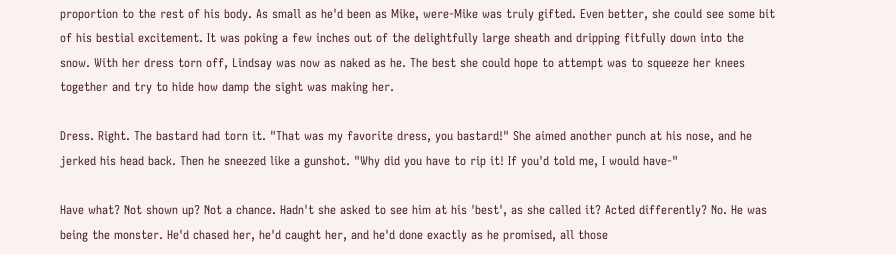proportion to the rest of his body. As small as he'd been as Mike, were-Mike was truly gifted. Even better, she could see some bit of his bestial excitement. It was poking a few inches out of the delightfully large sheath and dripping fitfully down into the snow. With her dress torn off, Lindsay was now as naked as he. The best she could hope to attempt was to squeeze her knees together and try to hide how damp the sight was making her.

Dress. Right. The bastard had torn it. "That was my favorite dress, you bastard!" She aimed another punch at his nose, and he jerked his head back. Then he sneezed like a gunshot. "Why did you have to rip it! If you'd told me, I would have-"

Have what? Not shown up? Not a chance. Hadn't she asked to see him at his 'best', as she called it? Acted differently? No. He was being the monster. He'd chased her, he'd caught her, and he'd done exactly as he promised, all those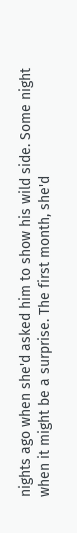nights ago when she'd asked him to show his wild side. Some night when it might be a surprise. The first month, she'd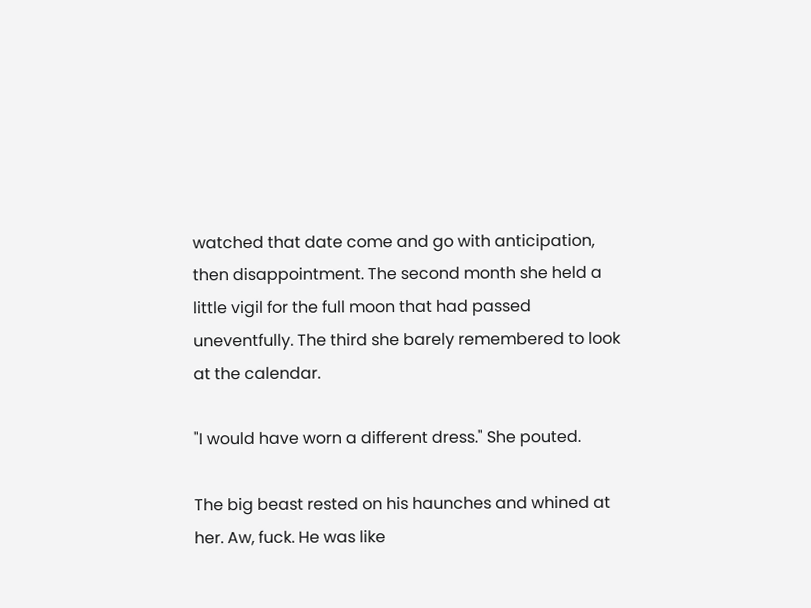watched that date come and go with anticipation, then disappointment. The second month she held a little vigil for the full moon that had passed uneventfully. The third she barely remembered to look at the calendar.

"I would have worn a different dress." She pouted.

The big beast rested on his haunches and whined at her. Aw, fuck. He was like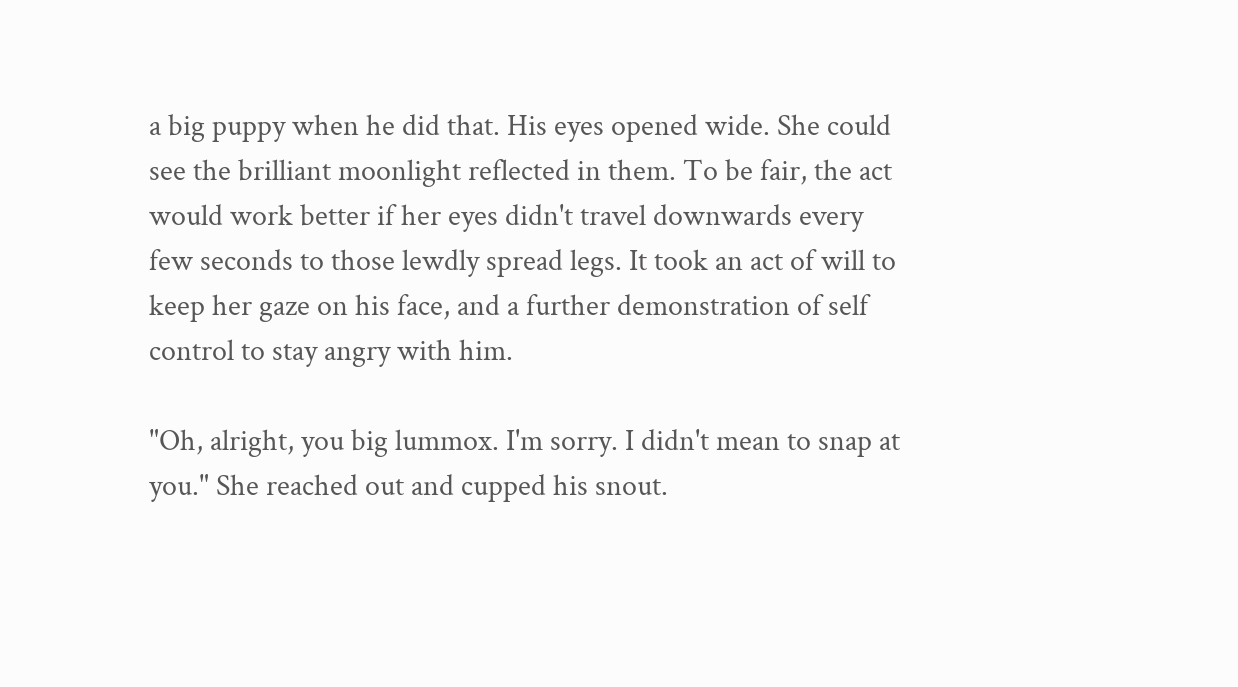a big puppy when he did that. His eyes opened wide. She could see the brilliant moonlight reflected in them. To be fair, the act would work better if her eyes didn't travel downwards every few seconds to those lewdly spread legs. It took an act of will to keep her gaze on his face, and a further demonstration of self control to stay angry with him.

"Oh, alright, you big lummox. I'm sorry. I didn't mean to snap at you." She reached out and cupped his snout.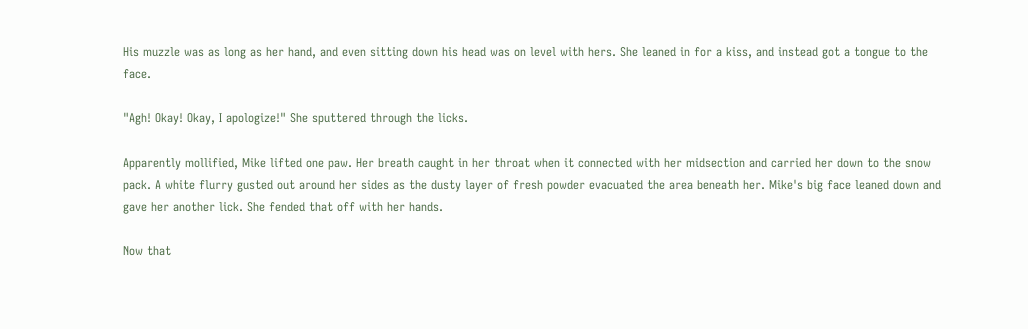His muzzle was as long as her hand, and even sitting down his head was on level with hers. She leaned in for a kiss, and instead got a tongue to the face.

"Agh! Okay! Okay, I apologize!" She sputtered through the licks.

Apparently mollified, Mike lifted one paw. Her breath caught in her throat when it connected with her midsection and carried her down to the snow pack. A white flurry gusted out around her sides as the dusty layer of fresh powder evacuated the area beneath her. Mike's big face leaned down and gave her another lick. She fended that off with her hands.

Now that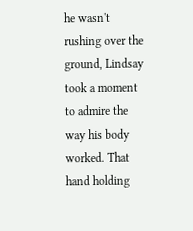he wasn't rushing over the ground, Lindsay took a moment to admire the way his body worked. That hand holding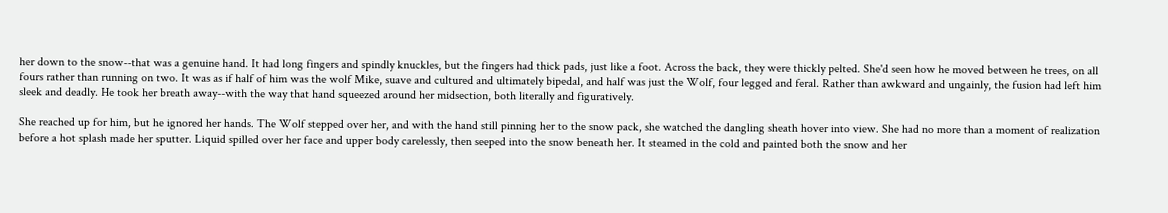her down to the snow--that was a genuine hand. It had long fingers and spindly knuckles, but the fingers had thick pads, just like a foot. Across the back, they were thickly pelted. She'd seen how he moved between he trees, on all fours rather than running on two. It was as if half of him was the wolf Mike, suave and cultured and ultimately bipedal, and half was just the Wolf, four legged and feral. Rather than awkward and ungainly, the fusion had left him sleek and deadly. He took her breath away--with the way that hand squeezed around her midsection, both literally and figuratively.

She reached up for him, but he ignored her hands. The Wolf stepped over her, and with the hand still pinning her to the snow pack, she watched the dangling sheath hover into view. She had no more than a moment of realization before a hot splash made her sputter. Liquid spilled over her face and upper body carelessly, then seeped into the snow beneath her. It steamed in the cold and painted both the snow and her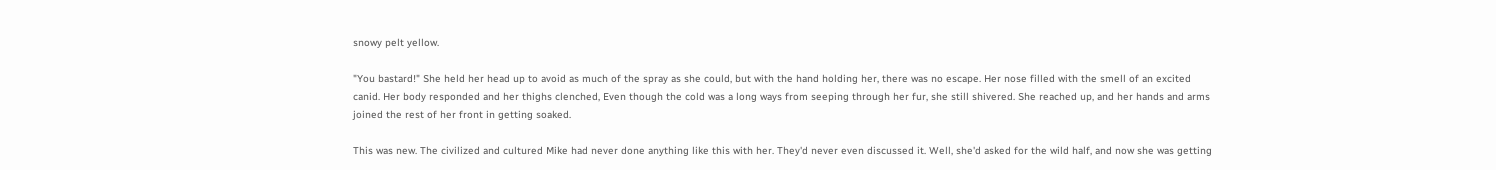snowy pelt yellow.

"You bastard!" She held her head up to avoid as much of the spray as she could, but with the hand holding her, there was no escape. Her nose filled with the smell of an excited canid. Her body responded and her thighs clenched, Even though the cold was a long ways from seeping through her fur, she still shivered. She reached up, and her hands and arms joined the rest of her front in getting soaked.

This was new. The civilized and cultured Mike had never done anything like this with her. They'd never even discussed it. Well, she'd asked for the wild half, and now she was getting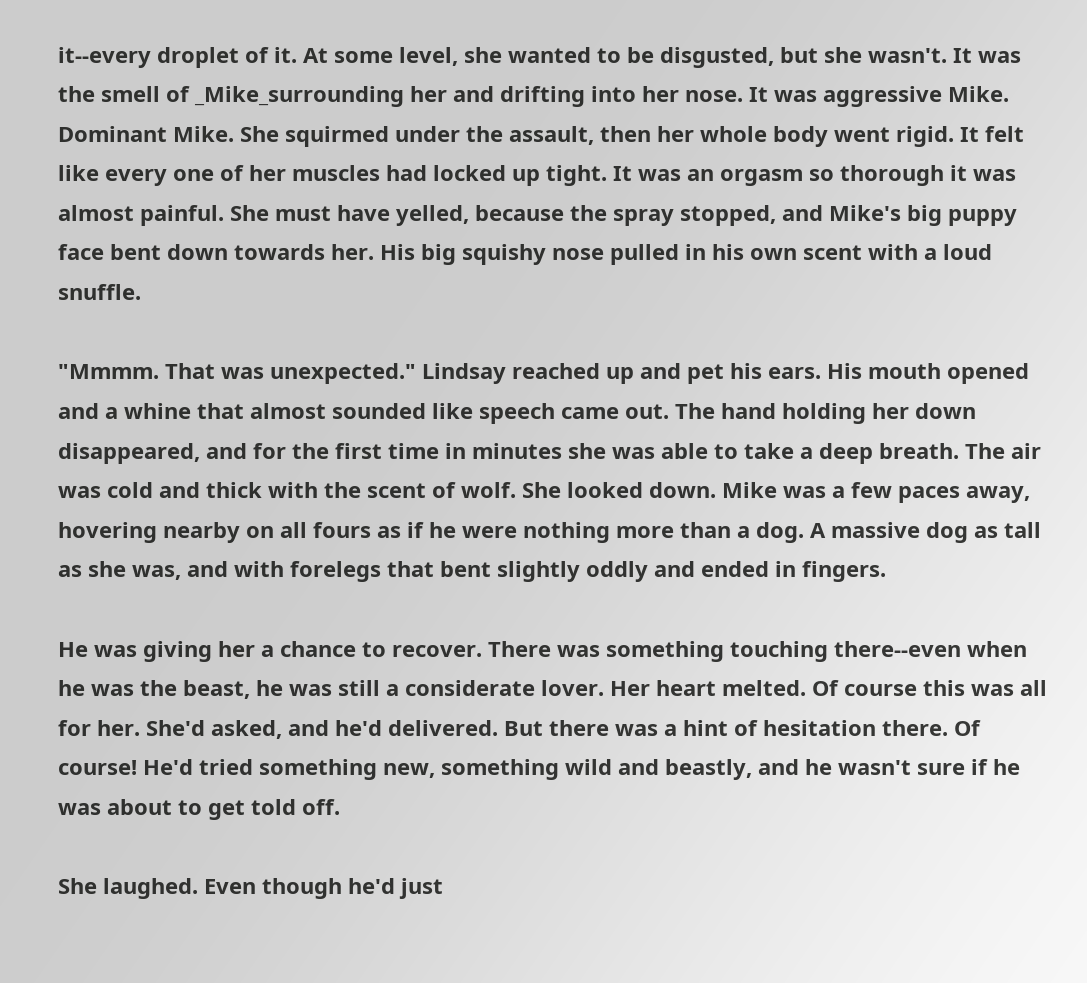it--every droplet of it. At some level, she wanted to be disgusted, but she wasn't. It was the smell of _Mike_surrounding her and drifting into her nose. It was aggressive Mike. Dominant Mike. She squirmed under the assault, then her whole body went rigid. It felt like every one of her muscles had locked up tight. It was an orgasm so thorough it was almost painful. She must have yelled, because the spray stopped, and Mike's big puppy face bent down towards her. His big squishy nose pulled in his own scent with a loud snuffle.

"Mmmm. That was unexpected." Lindsay reached up and pet his ears. His mouth opened and a whine that almost sounded like speech came out. The hand holding her down disappeared, and for the first time in minutes she was able to take a deep breath. The air was cold and thick with the scent of wolf. She looked down. Mike was a few paces away, hovering nearby on all fours as if he were nothing more than a dog. A massive dog as tall as she was, and with forelegs that bent slightly oddly and ended in fingers.

He was giving her a chance to recover. There was something touching there--even when he was the beast, he was still a considerate lover. Her heart melted. Of course this was all for her. She'd asked, and he'd delivered. But there was a hint of hesitation there. Of course! He'd tried something new, something wild and beastly, and he wasn't sure if he was about to get told off.

She laughed. Even though he'd just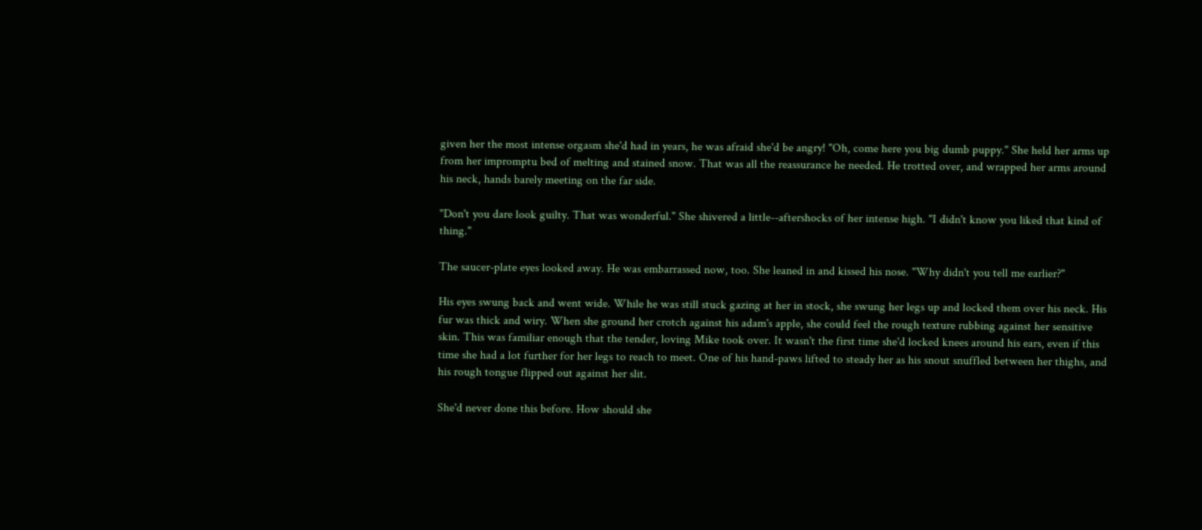given her the most intense orgasm she'd had in years, he was afraid she'd be angry! "Oh, come here you big dumb puppy." She held her arms up from her impromptu bed of melting and stained snow. That was all the reassurance he needed. He trotted over, and wrapped her arms around his neck, hands barely meeting on the far side.

"Don't you dare look guilty. That was wonderful." She shivered a little--aftershocks of her intense high. "I didn't know you liked that kind of thing."

The saucer-plate eyes looked away. He was embarrassed now, too. She leaned in and kissed his nose. "Why didn't you tell me earlier?"

His eyes swung back and went wide. While he was still stuck gazing at her in stock, she swung her legs up and locked them over his neck. His fur was thick and wiry. When she ground her crotch against his adam's apple, she could feel the rough texture rubbing against her sensitive skin. This was familiar enough that the tender, loving Mike took over. It wasn't the first time she'd locked knees around his ears, even if this time she had a lot further for her legs to reach to meet. One of his hand-paws lifted to steady her as his snout snuffled between her thighs, and his rough tongue flipped out against her slit.

She'd never done this before. How should she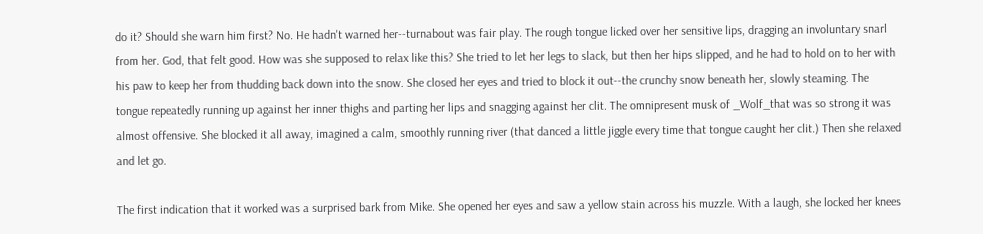do it? Should she warn him first? No. He hadn't warned her--turnabout was fair play. The rough tongue licked over her sensitive lips, dragging an involuntary snarl from her. God, that felt good. How was she supposed to relax like this? She tried to let her legs to slack, but then her hips slipped, and he had to hold on to her with his paw to keep her from thudding back down into the snow. She closed her eyes and tried to block it out--the crunchy snow beneath her, slowly steaming. The tongue repeatedly running up against her inner thighs and parting her lips and snagging against her clit. The omnipresent musk of _Wolf_that was so strong it was almost offensive. She blocked it all away, imagined a calm, smoothly running river (that danced a little jiggle every time that tongue caught her clit.) Then she relaxed and let go.

The first indication that it worked was a surprised bark from Mike. She opened her eyes and saw a yellow stain across his muzzle. With a laugh, she locked her knees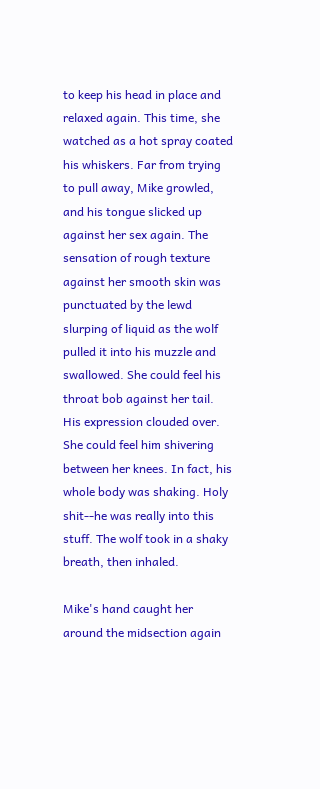to keep his head in place and relaxed again. This time, she watched as a hot spray coated his whiskers. Far from trying to pull away, Mike growled, and his tongue slicked up against her sex again. The sensation of rough texture against her smooth skin was punctuated by the lewd slurping of liquid as the wolf pulled it into his muzzle and swallowed. She could feel his throat bob against her tail. His expression clouded over. She could feel him shivering between her knees. In fact, his whole body was shaking. Holy shit--he was really into this stuff. The wolf took in a shaky breath, then inhaled.

Mike's hand caught her around the midsection again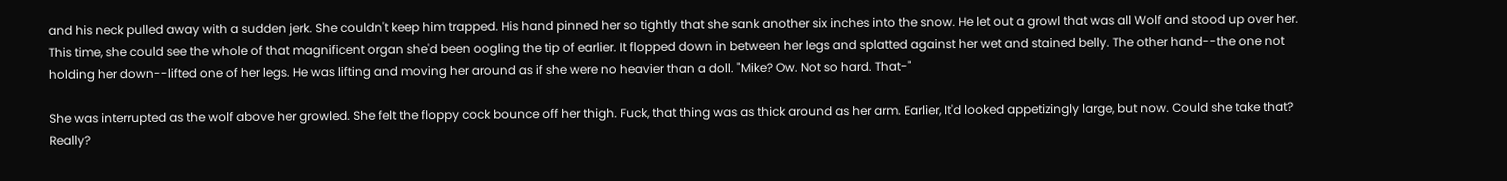and his neck pulled away with a sudden jerk. She couldn't keep him trapped. His hand pinned her so tightly that she sank another six inches into the snow. He let out a growl that was all Wolf and stood up over her. This time, she could see the whole of that magnificent organ she'd been oogling the tip of earlier. It flopped down in between her legs and splatted against her wet and stained belly. The other hand--the one not holding her down--lifted one of her legs. He was lifting and moving her around as if she were no heavier than a doll. "Mike? Ow. Not so hard. That-"

She was interrupted as the wolf above her growled. She felt the floppy cock bounce off her thigh. Fuck, that thing was as thick around as her arm. Earlier, It'd looked appetizingly large, but now. Could she take that? Really?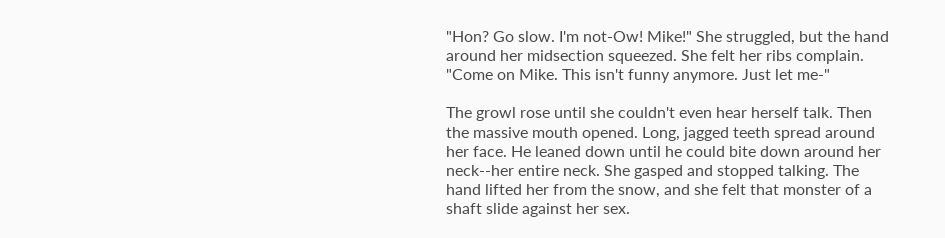"Hon? Go slow. I'm not-Ow! Mike!" She struggled, but the hand around her midsection squeezed. She felt her ribs complain. "Come on Mike. This isn't funny anymore. Just let me-"

The growl rose until she couldn't even hear herself talk. Then the massive mouth opened. Long, jagged teeth spread around her face. He leaned down until he could bite down around her neck--her entire neck. She gasped and stopped talking. The hand lifted her from the snow, and she felt that monster of a shaft slide against her sex.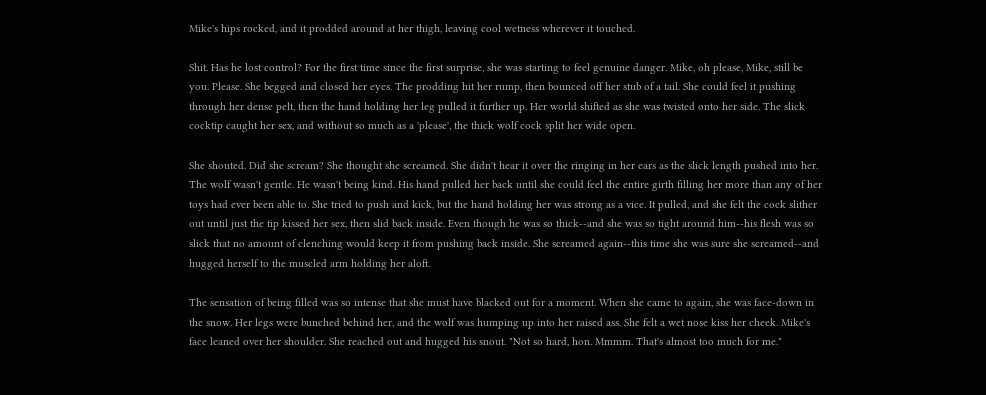Mike's hips rocked, and it prodded around at her thigh, leaving cool wetness wherever it touched.

Shit. Has he lost control? For the first time since the first surprise, she was starting to feel genuine danger. Mike, oh please, Mike, still be you. Please. She begged and closed her eyes. The prodding hit her rump, then bounced off her stub of a tail. She could feel it pushing through her dense pelt, then the hand holding her leg pulled it further up. Her world shifted as she was twisted onto her side. The slick cocktip caught her sex, and without so much as a 'please', the thick wolf cock split her wide open.

She shouted. Did she scream? She thought she screamed. She didn't hear it over the ringing in her ears as the slick length pushed into her. The wolf wasn't gentle. He wasn't being kind. His hand pulled her back until she could feel the entire girth filling her more than any of her toys had ever been able to. She tried to push and kick, but the hand holding her was strong as a vice. It pulled, and she felt the cock slither out until just the tip kissed her sex, then slid back inside. Even though he was so thick--and she was so tight around him--his flesh was so slick that no amount of clenching would keep it from pushing back inside. She screamed again--this time she was sure she screamed--and hugged herself to the muscled arm holding her aloft.

The sensation of being filled was so intense that she must have blacked out for a moment. When she came to again, she was face-down in the snow. Her legs were bunched behind her, and the wolf was humping up into her raised ass. She felt a wet nose kiss her cheek. Mike's face leaned over her shoulder. She reached out and hugged his snout. "Not so hard, hon. Mmmm. That's almost too much for me."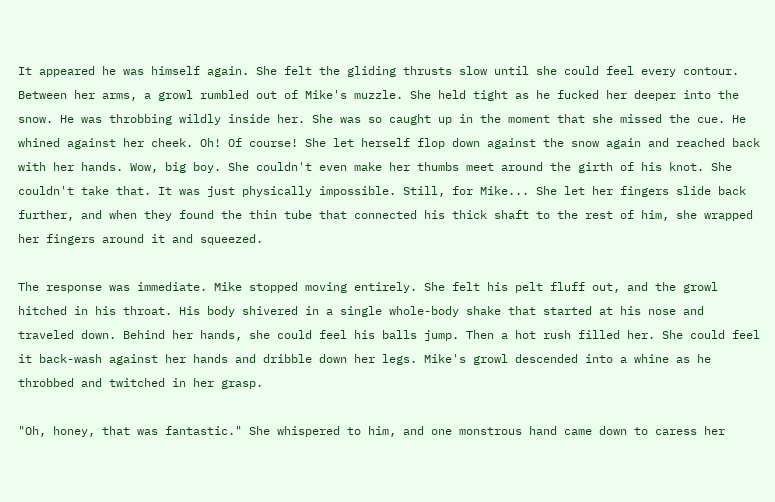It appeared he was himself again. She felt the gliding thrusts slow until she could feel every contour. Between her arms, a growl rumbled out of Mike's muzzle. She held tight as he fucked her deeper into the snow. He was throbbing wildly inside her. She was so caught up in the moment that she missed the cue. He whined against her cheek. Oh! Of course! She let herself flop down against the snow again and reached back with her hands. Wow, big boy. She couldn't even make her thumbs meet around the girth of his knot. She couldn't take that. It was just physically impossible. Still, for Mike... She let her fingers slide back further, and when they found the thin tube that connected his thick shaft to the rest of him, she wrapped her fingers around it and squeezed.

The response was immediate. Mike stopped moving entirely. She felt his pelt fluff out, and the growl hitched in his throat. His body shivered in a single whole-body shake that started at his nose and traveled down. Behind her hands, she could feel his balls jump. Then a hot rush filled her. She could feel it back-wash against her hands and dribble down her legs. Mike's growl descended into a whine as he throbbed and twitched in her grasp.

"Oh, honey, that was fantastic." She whispered to him, and one monstrous hand came down to caress her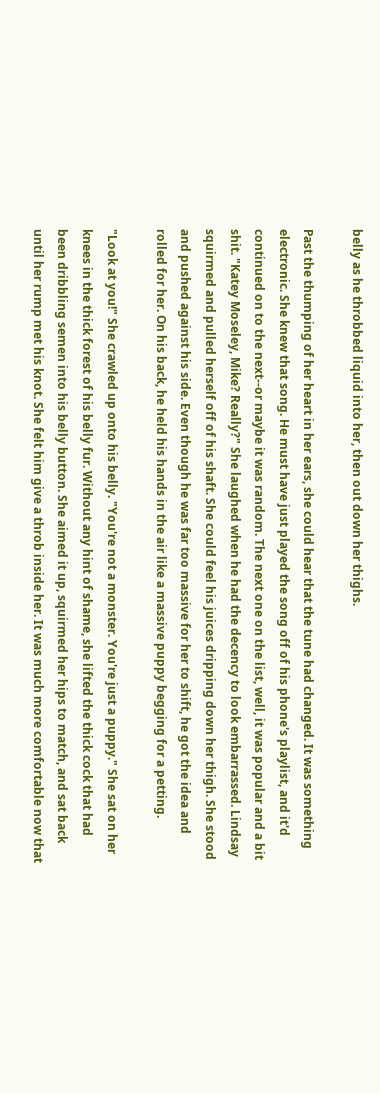belly as he throbbed liquid into her, then out down her thighs.

Past the thumping of her heart in her ears, she could hear that the tune had changed. It was something electronic. She knew that song. He must have just played the song off of his phone's playlist, and it'd continued on to the next--or maybe it was random. The next one on the list, well, it was popular and a bit shit. "Katey Moseley, Mike? Really?" She laughed when he had the decency to look embarrassed. Lindsay squirmed and pulled herself off of his shaft. She could feel his juices dripping down her thigh. She stood and pushed against his side. Even though he was far too massive for her to shift, he got the idea and rolled for her. On his back, he held his hands in the air like a massive puppy begging for a petting.

"Look at you!" She crawled up onto his belly. "You're not a monster. You're just a puppy." She sat on her knees in the thick forest of his belly fur. Without any hint of shame, she lifted the thick cock that had been dribbling semen into his belly button. She aimed it up, squirmed her hips to match, and sat back until her rump met his knot. She felt him give a throb inside her. It was much more comfortable now that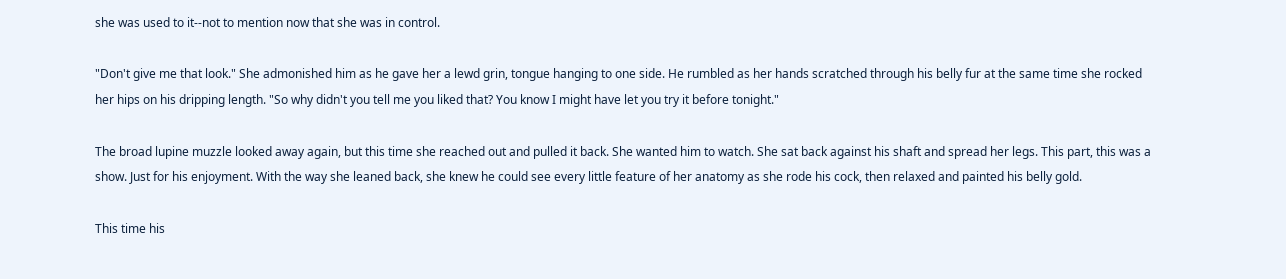she was used to it--not to mention now that she was in control.

"Don't give me that look." She admonished him as he gave her a lewd grin, tongue hanging to one side. He rumbled as her hands scratched through his belly fur at the same time she rocked her hips on his dripping length. "So why didn't you tell me you liked that? You know I might have let you try it before tonight."

The broad lupine muzzle looked away again, but this time she reached out and pulled it back. She wanted him to watch. She sat back against his shaft and spread her legs. This part, this was a show. Just for his enjoyment. With the way she leaned back, she knew he could see every little feature of her anatomy as she rode his cock, then relaxed and painted his belly gold.

This time his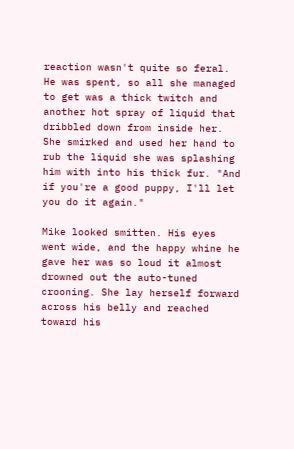reaction wasn't quite so feral. He was spent, so all she managed to get was a thick twitch and another hot spray of liquid that dribbled down from inside her. She smirked and used her hand to rub the liquid she was splashing him with into his thick fur. "And if you're a good puppy, I'll let you do it again."

Mike looked smitten. His eyes went wide, and the happy whine he gave her was so loud it almost drowned out the auto-tuned crooning. She lay herself forward across his belly and reached toward his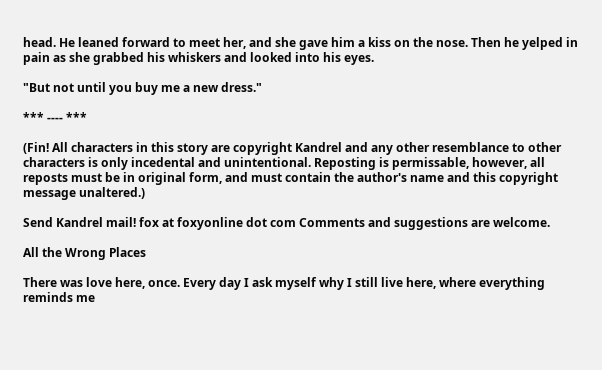head. He leaned forward to meet her, and she gave him a kiss on the nose. Then he yelped in pain as she grabbed his whiskers and looked into his eyes.

"But not until you buy me a new dress."

*** ---- ***

(Fin! All characters in this story are copyright Kandrel and any other resemblance to other characters is only incedental and unintentional. Reposting is permissable, however, all reposts must be in original form, and must contain the author's name and this copyright message unaltered.)

Send Kandrel mail! fox at foxyonline dot com Comments and suggestions are welcome.

All the Wrong Places

There was love here, once. Every day I ask myself why I still live here, where everything reminds me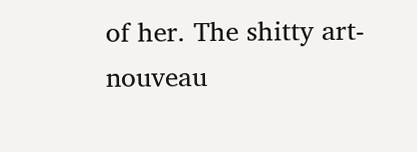of her. The shitty art-nouveau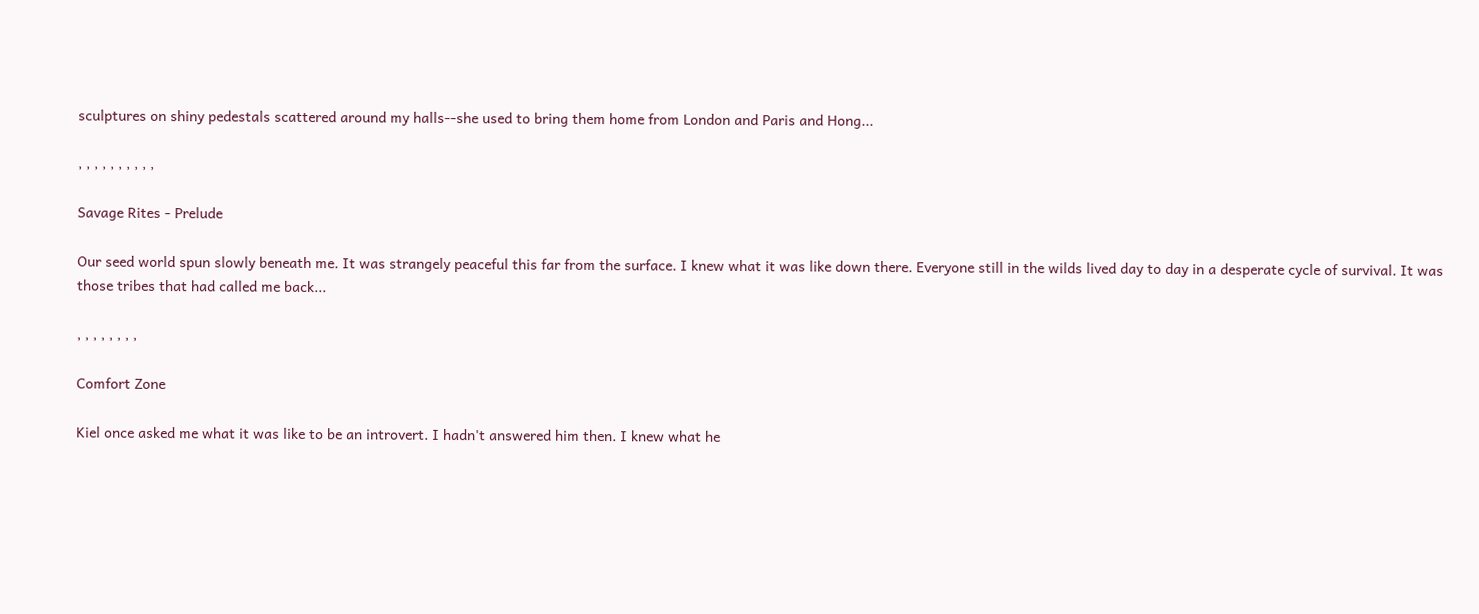sculptures on shiny pedestals scattered around my halls--she used to bring them home from London and Paris and Hong...

, , , , , , , , , ,

Savage Rites - Prelude

Our seed world spun slowly beneath me. It was strangely peaceful this far from the surface. I knew what it was like down there. Everyone still in the wilds lived day to day in a desperate cycle of survival. It was those tribes that had called me back...

, , , , , , , ,

Comfort Zone

Kiel once asked me what it was like to be an introvert. I hadn't answered him then. I knew what he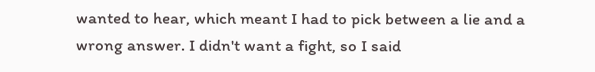wanted to hear, which meant I had to pick between a lie and a wrong answer. I didn't want a fight, so I said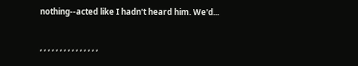nothing--acted like I hadn't heard him. We'd...

, , , , , , , , , , , , , , ,